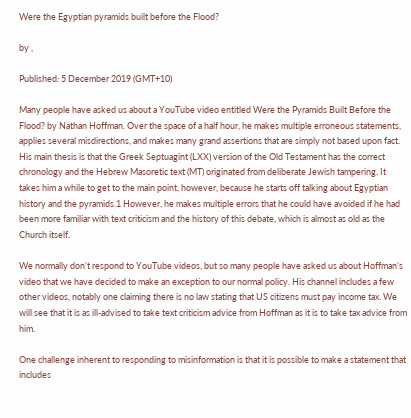Were the Egyptian pyramids built before the Flood?

by ,

Published: 5 December 2019 (GMT+10)

Many people have asked us about a YouTube video entitled Were the Pyramids Built Before the Flood? by Nathan Hoffman. Over the space of a half hour, he makes multiple erroneous statements, applies several misdirections, and makes many grand assertions that are simply not based upon fact. His main thesis is that the Greek Septuagint (LXX) version of the Old Testament has the correct chronology and the Hebrew Masoretic text (MT) originated from deliberate Jewish tampering. It takes him a while to get to the main point, however, because he starts off talking about Egyptian history and the pyramids.1 However, he makes multiple errors that he could have avoided if he had been more familiar with text criticism and the history of this debate, which is almost as old as the Church itself.

We normally don’t respond to YouTube videos, but so many people have asked us about Hoffman’s video that we have decided to make an exception to our normal policy. His channel includes a few other videos, notably one claiming there is no law stating that US citizens must pay income tax. We will see that it is as ill-advised to take text criticism advice from Hoffman as it is to take tax advice from him.

One challenge inherent to responding to misinformation is that it is possible to make a statement that includes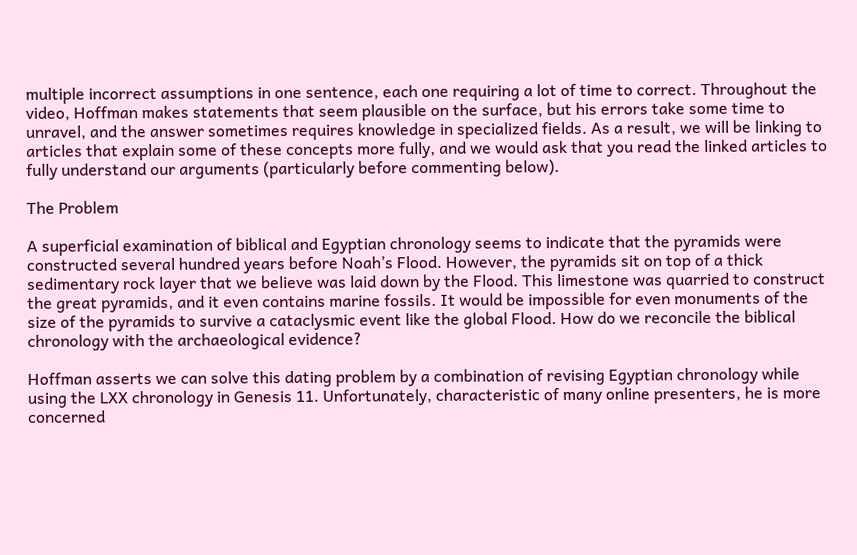multiple incorrect assumptions in one sentence, each one requiring a lot of time to correct. Throughout the video, Hoffman makes statements that seem plausible on the surface, but his errors take some time to unravel, and the answer sometimes requires knowledge in specialized fields. As a result, we will be linking to articles that explain some of these concepts more fully, and we would ask that you read the linked articles to fully understand our arguments (particularly before commenting below).

The Problem

A superficial examination of biblical and Egyptian chronology seems to indicate that the pyramids were constructed several hundred years before Noah’s Flood. However, the pyramids sit on top of a thick sedimentary rock layer that we believe was laid down by the Flood. This limestone was quarried to construct the great pyramids, and it even contains marine fossils. It would be impossible for even monuments of the size of the pyramids to survive a cataclysmic event like the global Flood. How do we reconcile the biblical chronology with the archaeological evidence?

Hoffman asserts we can solve this dating problem by a combination of revising Egyptian chronology while using the LXX chronology in Genesis 11. Unfortunately, characteristic of many online presenters, he is more concerned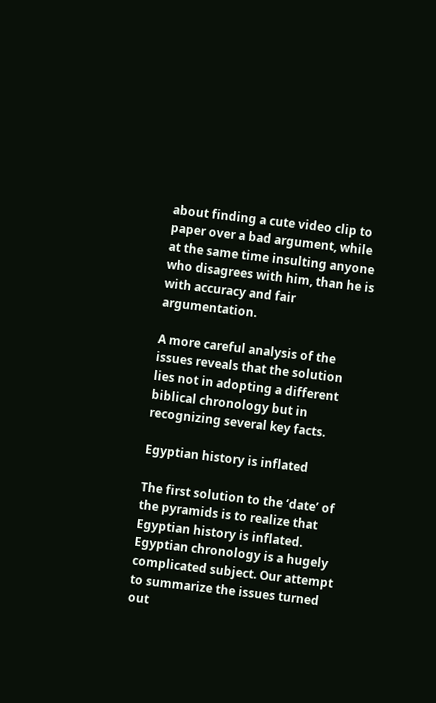about finding a cute video clip to paper over a bad argument, while at the same time insulting anyone who disagrees with him, than he is with accuracy and fair argumentation.

A more careful analysis of the issues reveals that the solution lies not in adopting a different biblical chronology but in recognizing several key facts.

Egyptian history is inflated

The first solution to the ‘date’ of the pyramids is to realize that Egyptian history is inflated. Egyptian chronology is a hugely complicated subject. Our attempt to summarize the issues turned out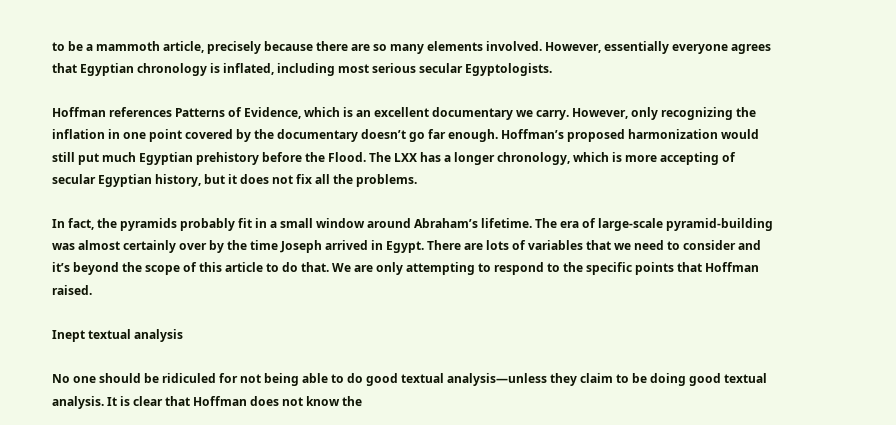to be a mammoth article, precisely because there are so many elements involved. However, essentially everyone agrees that Egyptian chronology is inflated, including most serious secular Egyptologists.

Hoffman references Patterns of Evidence, which is an excellent documentary we carry. However, only recognizing the inflation in one point covered by the documentary doesn’t go far enough. Hoffman’s proposed harmonization would still put much Egyptian prehistory before the Flood. The LXX has a longer chronology, which is more accepting of secular Egyptian history, but it does not fix all the problems.

In fact, the pyramids probably fit in a small window around Abraham’s lifetime. The era of large-scale pyramid-building was almost certainly over by the time Joseph arrived in Egypt. There are lots of variables that we need to consider and it’s beyond the scope of this article to do that. We are only attempting to respond to the specific points that Hoffman raised.

Inept textual analysis

No one should be ridiculed for not being able to do good textual analysis—unless they claim to be doing good textual analysis. It is clear that Hoffman does not know the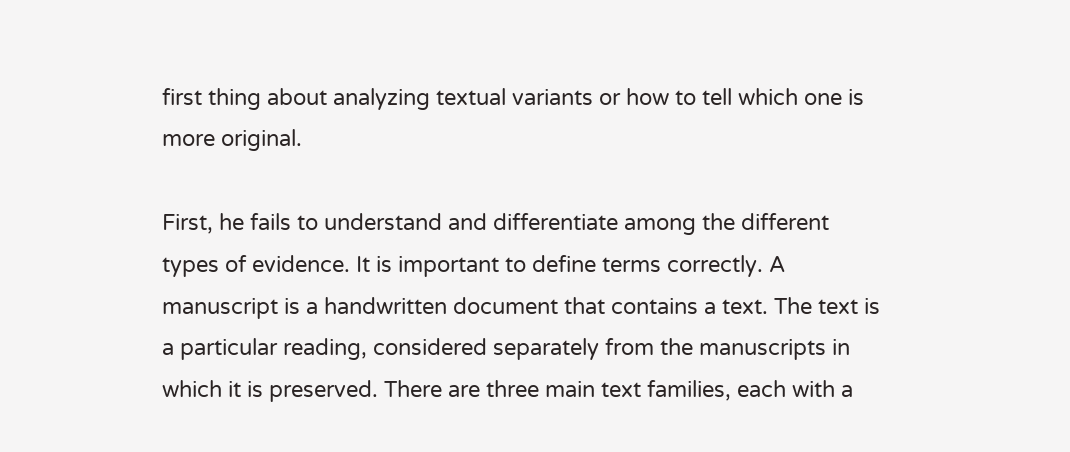first thing about analyzing textual variants or how to tell which one is more original.

First, he fails to understand and differentiate among the different types of evidence. It is important to define terms correctly. A manuscript is a handwritten document that contains a text. The text is a particular reading, considered separately from the manuscripts in which it is preserved. There are three main text families, each with a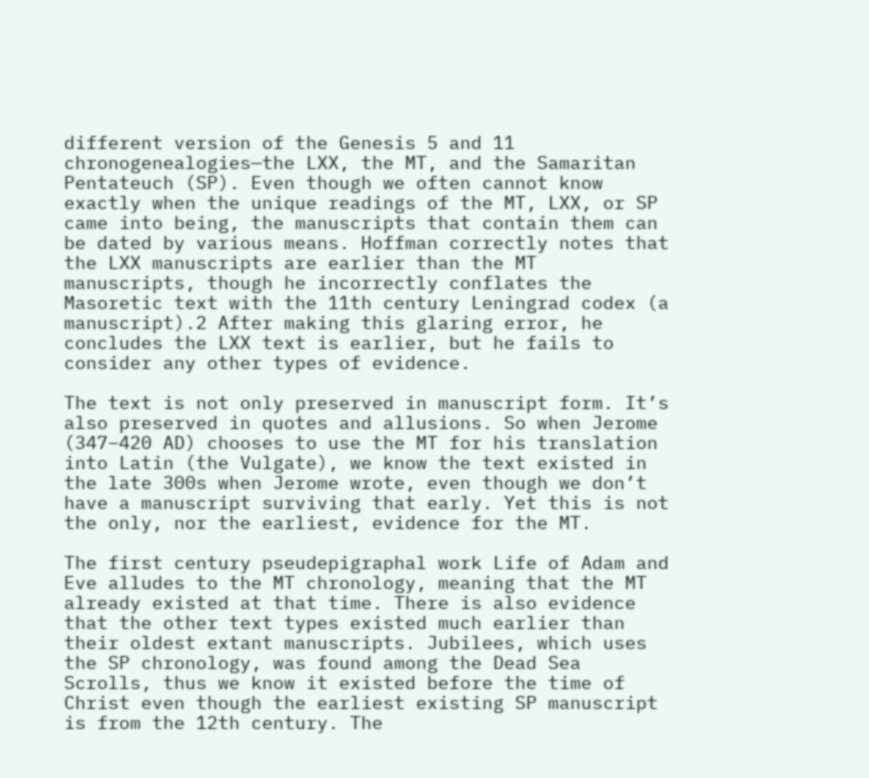different version of the Genesis 5 and 11 chronogenealogies—the LXX, the MT, and the Samaritan Pentateuch (SP). Even though we often cannot know exactly when the unique readings of the MT, LXX, or SP came into being, the manuscripts that contain them can be dated by various means. Hoffman correctly notes that the LXX manuscripts are earlier than the MT manuscripts, though he incorrectly conflates the Masoretic text with the 11th century Leningrad codex (a manuscript).2 After making this glaring error, he concludes the LXX text is earlier, but he fails to consider any other types of evidence.

The text is not only preserved in manuscript form. It’s also preserved in quotes and allusions. So when Jerome (347–420 AD) chooses to use the MT for his translation into Latin (the Vulgate), we know the text existed in the late 300s when Jerome wrote, even though we don’t have a manuscript surviving that early. Yet this is not the only, nor the earliest, evidence for the MT.

The first century pseudepigraphal work Life of Adam and Eve alludes to the MT chronology, meaning that the MT already existed at that time. There is also evidence that the other text types existed much earlier than their oldest extant manuscripts. Jubilees, which uses the SP chronology, was found among the Dead Sea Scrolls, thus we know it existed before the time of Christ even though the earliest existing SP manuscript is from the 12th century. The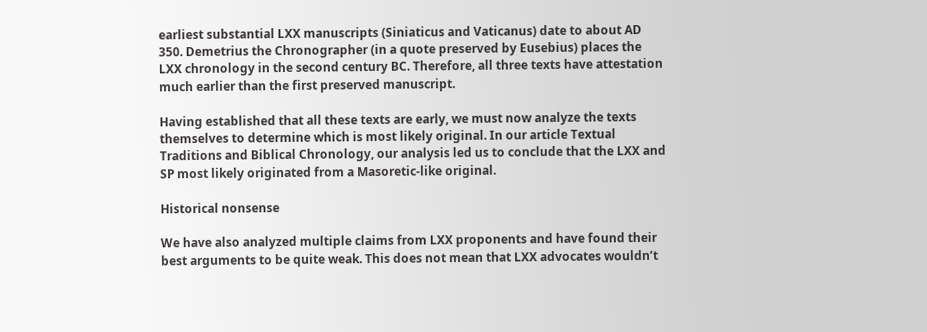earliest substantial LXX manuscripts (Siniaticus and Vaticanus) date to about AD 350. Demetrius the Chronographer (in a quote preserved by Eusebius) places the LXX chronology in the second century BC. Therefore, all three texts have attestation much earlier than the first preserved manuscript.

Having established that all these texts are early, we must now analyze the texts themselves to determine which is most likely original. In our article Textual Traditions and Biblical Chronology, our analysis led us to conclude that the LXX and SP most likely originated from a Masoretic-like original.

Historical nonsense

We have also analyzed multiple claims from LXX proponents and have found their best arguments to be quite weak. This does not mean that LXX advocates wouldn’t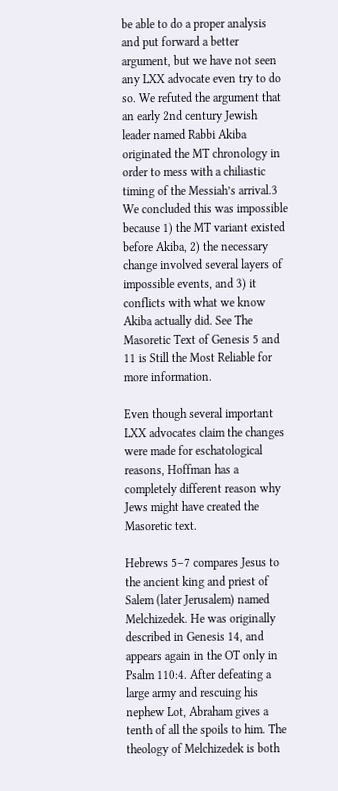be able to do a proper analysis and put forward a better argument, but we have not seen any LXX advocate even try to do so. We refuted the argument that an early 2nd century Jewish leader named Rabbi Akiba originated the MT chronology in order to mess with a chiliastic timing of the Messiah’s arrival.3 We concluded this was impossible because 1) the MT variant existed before Akiba, 2) the necessary change involved several layers of impossible events, and 3) it conflicts with what we know Akiba actually did. See The Masoretic Text of Genesis 5 and 11 is Still the Most Reliable for more information.

Even though several important LXX advocates claim the changes were made for eschatological reasons, Hoffman has a completely different reason why Jews might have created the Masoretic text.

Hebrews 5–7 compares Jesus to the ancient king and priest of Salem (later Jerusalem) named Melchizedek. He was originally described in Genesis 14, and appears again in the OT only in Psalm 110:4. After defeating a large army and rescuing his nephew Lot, Abraham gives a tenth of all the spoils to him. The theology of Melchizedek is both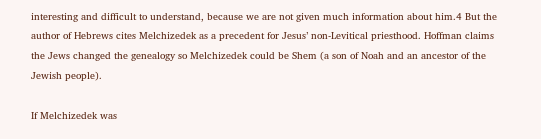interesting and difficult to understand, because we are not given much information about him.4 But the author of Hebrews cites Melchizedek as a precedent for Jesus’ non-Levitical priesthood. Hoffman claims the Jews changed the genealogy so Melchizedek could be Shem (a son of Noah and an ancestor of the Jewish people).

If Melchizedek was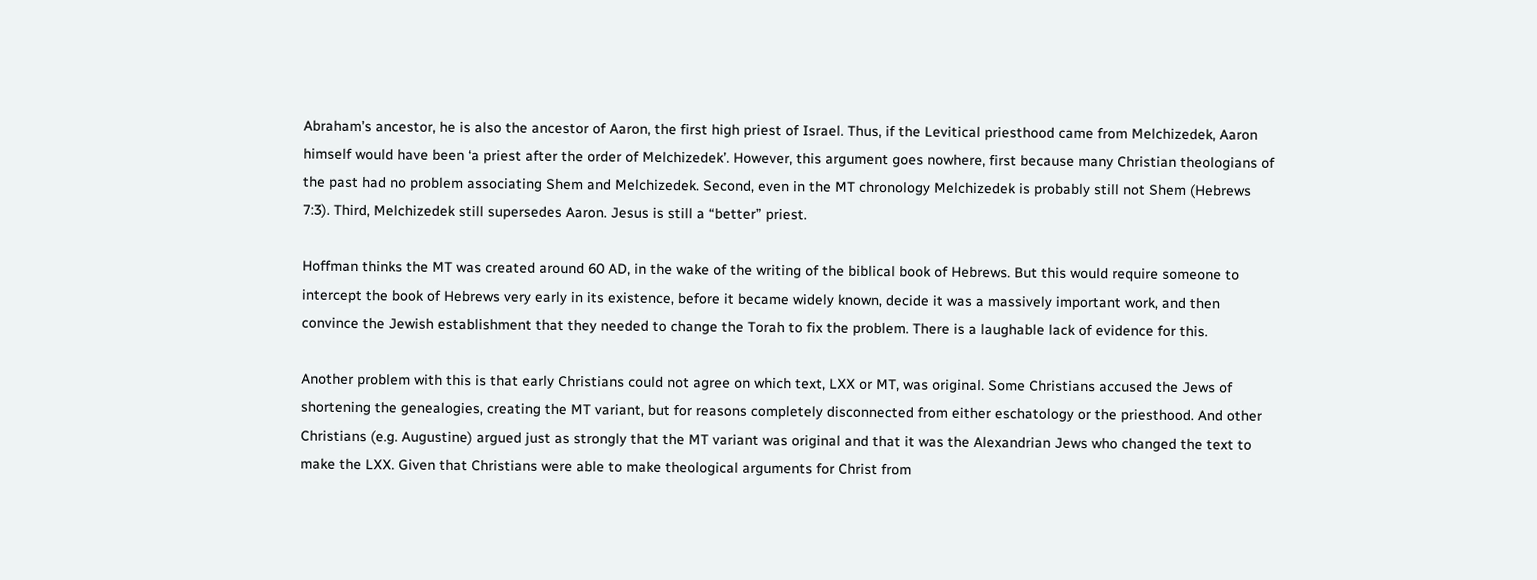Abraham’s ancestor, he is also the ancestor of Aaron, the first high priest of Israel. Thus, if the Levitical priesthood came from Melchizedek, Aaron himself would have been ‘a priest after the order of Melchizedek’. However, this argument goes nowhere, first because many Christian theologians of the past had no problem associating Shem and Melchizedek. Second, even in the MT chronology Melchizedek is probably still not Shem (Hebrews 7:3). Third, Melchizedek still supersedes Aaron. Jesus is still a “better” priest.

Hoffman thinks the MT was created around 60 AD, in the wake of the writing of the biblical book of Hebrews. But this would require someone to intercept the book of Hebrews very early in its existence, before it became widely known, decide it was a massively important work, and then convince the Jewish establishment that they needed to change the Torah to fix the problem. There is a laughable lack of evidence for this.

Another problem with this is that early Christians could not agree on which text, LXX or MT, was original. Some Christians accused the Jews of shortening the genealogies, creating the MT variant, but for reasons completely disconnected from either eschatology or the priesthood. And other Christians (e.g. Augustine) argued just as strongly that the MT variant was original and that it was the Alexandrian Jews who changed the text to make the LXX. Given that Christians were able to make theological arguments for Christ from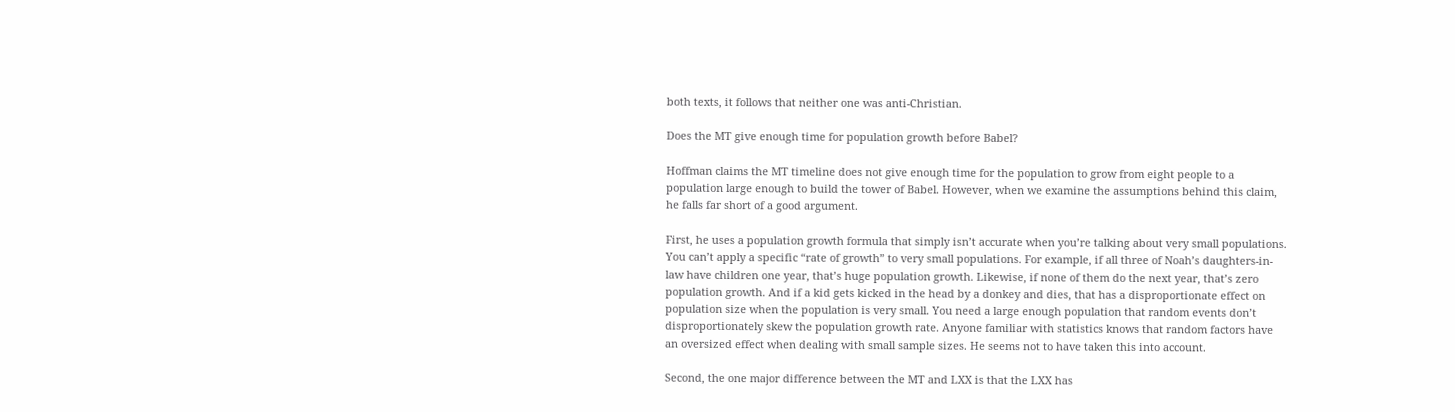both texts, it follows that neither one was anti-Christian.

Does the MT give enough time for population growth before Babel?

Hoffman claims the MT timeline does not give enough time for the population to grow from eight people to a population large enough to build the tower of Babel. However, when we examine the assumptions behind this claim, he falls far short of a good argument.

First, he uses a population growth formula that simply isn’t accurate when you’re talking about very small populations. You can’t apply a specific “rate of growth” to very small populations. For example, if all three of Noah’s daughters-in-law have children one year, that’s huge population growth. Likewise, if none of them do the next year, that’s zero population growth. And if a kid gets kicked in the head by a donkey and dies, that has a disproportionate effect on population size when the population is very small. You need a large enough population that random events don’t disproportionately skew the population growth rate. Anyone familiar with statistics knows that random factors have an oversized effect when dealing with small sample sizes. He seems not to have taken this into account.

Second, the one major difference between the MT and LXX is that the LXX has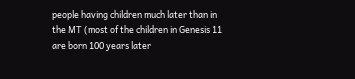people having children much later than in the MT (most of the children in Genesis 11 are born 100 years later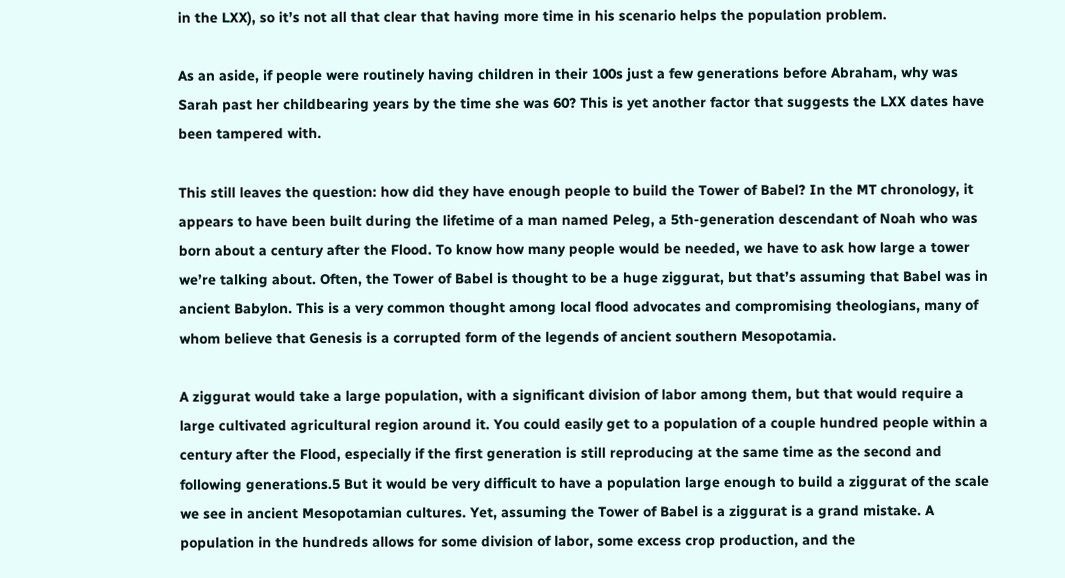in the LXX), so it’s not all that clear that having more time in his scenario helps the population problem.

As an aside, if people were routinely having children in their 100s just a few generations before Abraham, why was Sarah past her childbearing years by the time she was 60? This is yet another factor that suggests the LXX dates have been tampered with.

This still leaves the question: how did they have enough people to build the Tower of Babel? In the MT chronology, it appears to have been built during the lifetime of a man named Peleg, a 5th-generation descendant of Noah who was born about a century after the Flood. To know how many people would be needed, we have to ask how large a tower we’re talking about. Often, the Tower of Babel is thought to be a huge ziggurat, but that’s assuming that Babel was in ancient Babylon. This is a very common thought among local flood advocates and compromising theologians, many of whom believe that Genesis is a corrupted form of the legends of ancient southern Mesopotamia.

A ziggurat would take a large population, with a significant division of labor among them, but that would require a large cultivated agricultural region around it. You could easily get to a population of a couple hundred people within a century after the Flood, especially if the first generation is still reproducing at the same time as the second and following generations.5 But it would be very difficult to have a population large enough to build a ziggurat of the scale we see in ancient Mesopotamian cultures. Yet, assuming the Tower of Babel is a ziggurat is a grand mistake. A population in the hundreds allows for some division of labor, some excess crop production, and the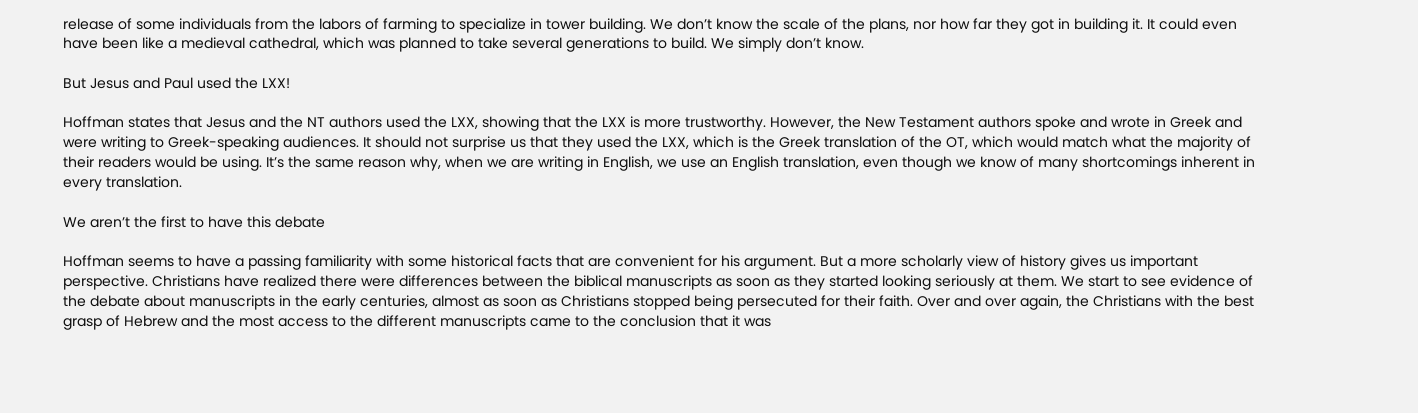release of some individuals from the labors of farming to specialize in tower building. We don’t know the scale of the plans, nor how far they got in building it. It could even have been like a medieval cathedral, which was planned to take several generations to build. We simply don’t know.

But Jesus and Paul used the LXX!

Hoffman states that Jesus and the NT authors used the LXX, showing that the LXX is more trustworthy. However, the New Testament authors spoke and wrote in Greek and were writing to Greek-speaking audiences. It should not surprise us that they used the LXX, which is the Greek translation of the OT, which would match what the majority of their readers would be using. It’s the same reason why, when we are writing in English, we use an English translation, even though we know of many shortcomings inherent in every translation.

We aren’t the first to have this debate

Hoffman seems to have a passing familiarity with some historical facts that are convenient for his argument. But a more scholarly view of history gives us important perspective. Christians have realized there were differences between the biblical manuscripts as soon as they started looking seriously at them. We start to see evidence of the debate about manuscripts in the early centuries, almost as soon as Christians stopped being persecuted for their faith. Over and over again, the Christians with the best grasp of Hebrew and the most access to the different manuscripts came to the conclusion that it was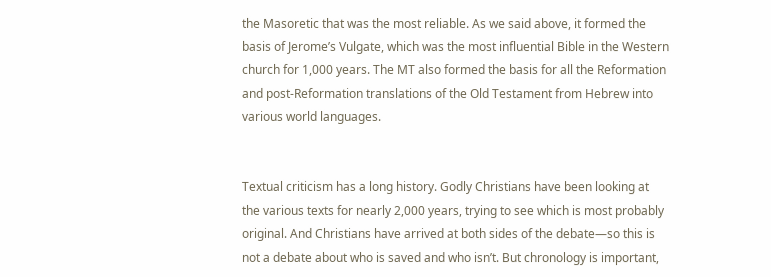the Masoretic that was the most reliable. As we said above, it formed the basis of Jerome’s Vulgate, which was the most influential Bible in the Western church for 1,000 years. The MT also formed the basis for all the Reformation and post-Reformation translations of the Old Testament from Hebrew into various world languages.


Textual criticism has a long history. Godly Christians have been looking at the various texts for nearly 2,000 years, trying to see which is most probably original. And Christians have arrived at both sides of the debate—so this is not a debate about who is saved and who isn’t. But chronology is important,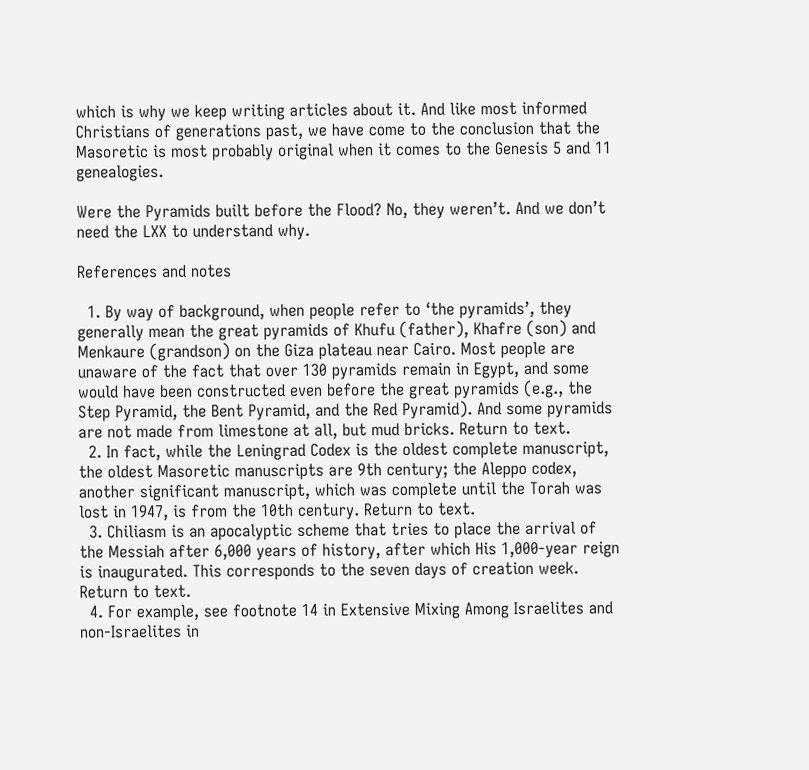which is why we keep writing articles about it. And like most informed Christians of generations past, we have come to the conclusion that the Masoretic is most probably original when it comes to the Genesis 5 and 11 genealogies.

Were the Pyramids built before the Flood? No, they weren’t. And we don’t need the LXX to understand why.

References and notes

  1. By way of background, when people refer to ‘the pyramids’, they generally mean the great pyramids of Khufu (father), Khafre (son) and Menkaure (grandson) on the Giza plateau near Cairo. Most people are unaware of the fact that over 130 pyramids remain in Egypt, and some would have been constructed even before the great pyramids (e.g., the Step Pyramid, the Bent Pyramid, and the Red Pyramid). And some pyramids are not made from limestone at all, but mud bricks. Return to text.
  2. In fact, while the Leningrad Codex is the oldest complete manuscript, the oldest Masoretic manuscripts are 9th century; the Aleppo codex, another significant manuscript, which was complete until the Torah was lost in 1947, is from the 10th century. Return to text.
  3. Chiliasm is an apocalyptic scheme that tries to place the arrival of the Messiah after 6,000 years of history, after which His 1,000-year reign is inaugurated. This corresponds to the seven days of creation week. Return to text.
  4. For example, see footnote 14 in Extensive Mixing Among Israelites and non-Israelites in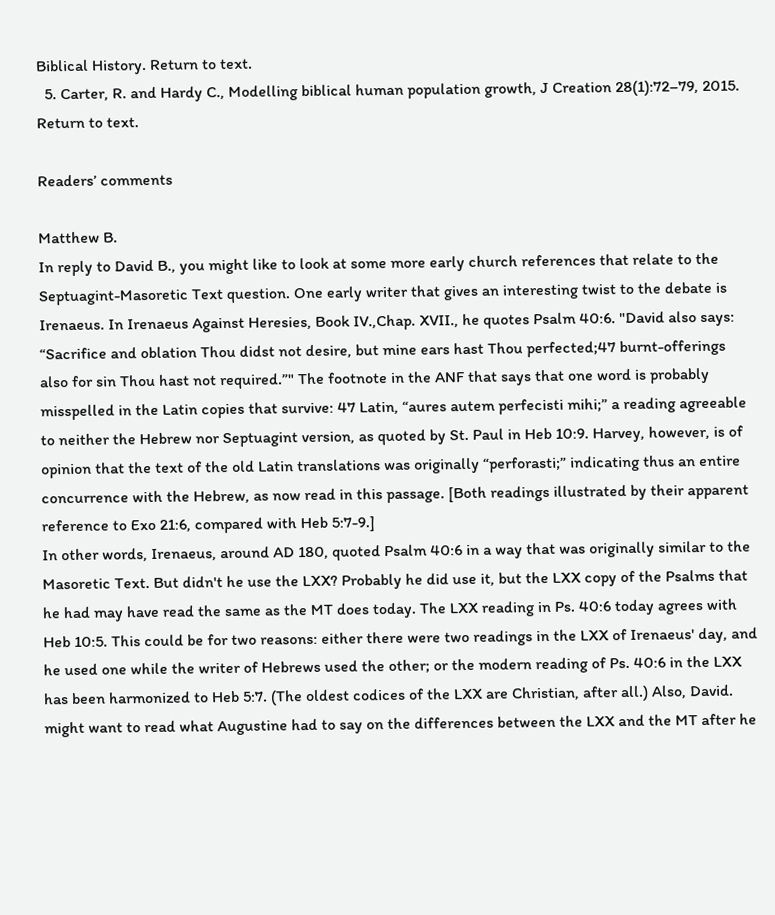Biblical History. Return to text.
  5. Carter, R. and Hardy C., Modelling biblical human population growth, J Creation 28(1):72–79, 2015. Return to text.

Readers’ comments

Matthew B.
In reply to David B., you might like to look at some more early church references that relate to the Septuagint-Masoretic Text question. One early writer that gives an interesting twist to the debate is Irenaeus. In Irenaeus Against Heresies, Book IV.,Chap. XVII., he quotes Psalm 40:6. "David also says: “Sacrifice and oblation Thou didst not desire, but mine ears hast Thou perfected;47 burnt-offerings also for sin Thou hast not required.”" The footnote in the ANF that says that one word is probably misspelled in the Latin copies that survive: 47 Latin, “aures autem perfecisti mihi;” a reading agreeable to neither the Hebrew nor Septuagint version, as quoted by St. Paul in Heb 10:9. Harvey, however, is of opinion that the text of the old Latin translations was originally “perforasti;” indicating thus an entire concurrence with the Hebrew, as now read in this passage. [Both readings illustrated by their apparent reference to Exo 21:6, compared with Heb 5:7-9.]
In other words, Irenaeus, around AD 180, quoted Psalm 40:6 in a way that was originally similar to the Masoretic Text. But didn't he use the LXX? Probably he did use it, but the LXX copy of the Psalms that he had may have read the same as the MT does today. The LXX reading in Ps. 40:6 today agrees with Heb 10:5. This could be for two reasons: either there were two readings in the LXX of Irenaeus' day, and he used one while the writer of Hebrews used the other; or the modern reading of Ps. 40:6 in the LXX has been harmonized to Heb 5:7. (The oldest codices of the LXX are Christian, after all.) Also, David. might want to read what Augustine had to say on the differences between the LXX and the MT after he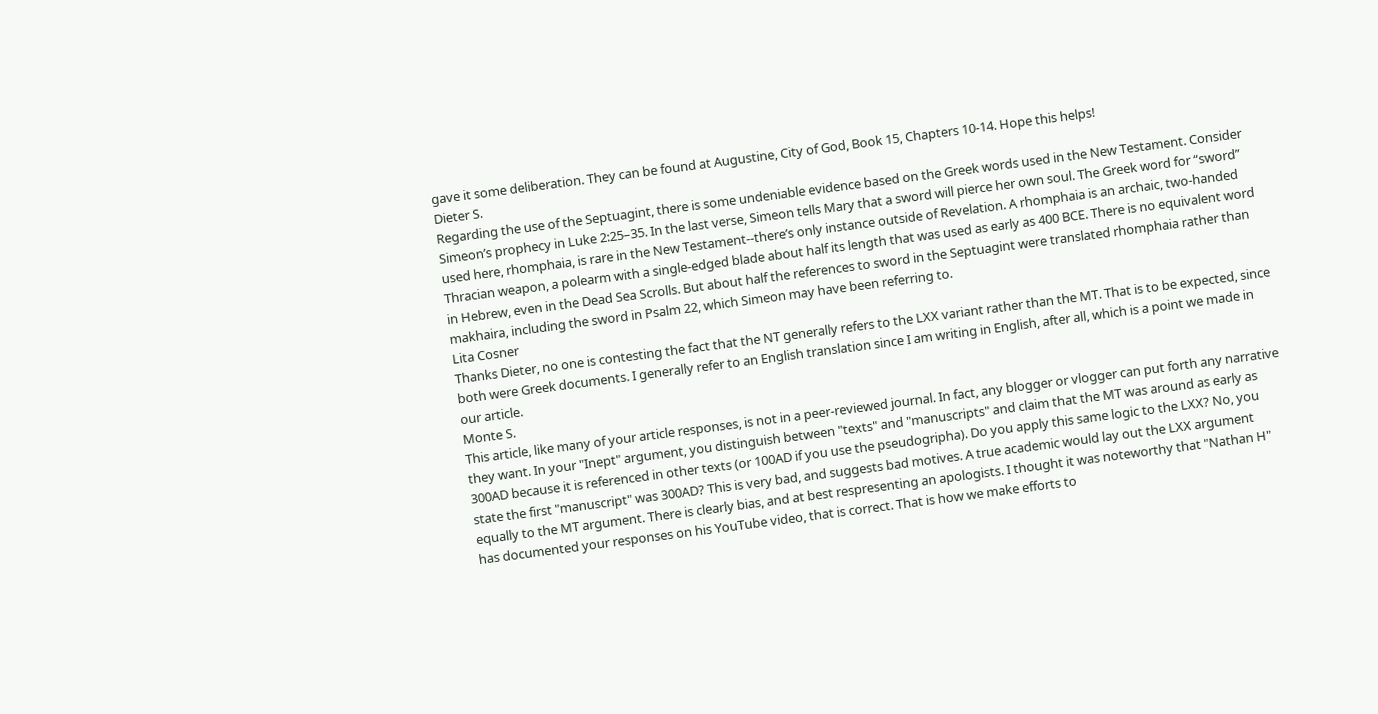gave it some deliberation. They can be found at Augustine, City of God, Book 15, Chapters 10-14. Hope this helps!
Dieter S.
Regarding the use of the Septuagint, there is some undeniable evidence based on the Greek words used in the New Testament. Consider Simeon’s prophecy in Luke 2:25–35. In the last verse, Simeon tells Mary that a sword will pierce her own soul. The Greek word for “sword” used here, rhomphaia, is rare in the New Testament--there’s only instance outside of Revelation. A rhomphaia is an archaic, two-handed Thracian weapon, a polearm with a single-edged blade about half its length that was used as early as 400 BCE. There is no equivalent word in Hebrew, even in the Dead Sea Scrolls. But about half the references to sword in the Septuagint were translated rhomphaia rather than makhaira, including the sword in Psalm 22, which Simeon may have been referring to.
Lita Cosner
Thanks Dieter, no one is contesting the fact that the NT generally refers to the LXX variant rather than the MT. That is to be expected, since both were Greek documents. I generally refer to an English translation since I am writing in English, after all, which is a point we made in our article.
Monte S.
This article, like many of your article responses, is not in a peer-reviewed journal. In fact, any blogger or vlogger can put forth any narrative they want. In your "Inept" argument, you distinguish between "texts" and "manuscripts" and claim that the MT was around as early as 300AD because it is referenced in other texts (or 100AD if you use the pseudogripha). Do you apply this same logic to the LXX? No, you state the first "manuscript" was 300AD? This is very bad, and suggests bad motives. A true academic would lay out the LXX argument equally to the MT argument. There is clearly bias, and at best respresenting an apologists. I thought it was noteworthy that "Nathan H" has documented your responses on his YouTube video, that is correct. That is how we make efforts to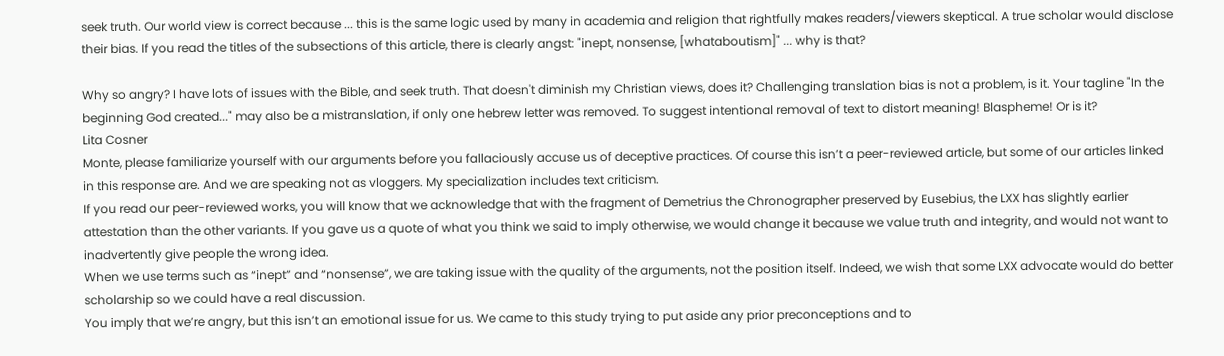seek truth. Our world view is correct because ... this is the same logic used by many in academia and religion that rightfully makes readers/viewers skeptical. A true scholar would disclose their bias. If you read the titles of the subsections of this article, there is clearly angst: "inept, nonsense, [whataboutism]" ... why is that?

Why so angry? I have lots of issues with the Bible, and seek truth. That doesn't diminish my Christian views, does it? Challenging translation bias is not a problem, is it. Your tagline "In the beginning God created..." may also be a mistranslation, if only one hebrew letter was removed. To suggest intentional removal of text to distort meaning! Blaspheme! Or is it?
Lita Cosner
Monte, please familiarize yourself with our arguments before you fallaciously accuse us of deceptive practices. Of course this isn’t a peer-reviewed article, but some of our articles linked in this response are. And we are speaking not as vloggers. My specialization includes text criticism.
If you read our peer-reviewed works, you will know that we acknowledge that with the fragment of Demetrius the Chronographer preserved by Eusebius, the LXX has slightly earlier attestation than the other variants. If you gave us a quote of what you think we said to imply otherwise, we would change it because we value truth and integrity, and would not want to inadvertently give people the wrong idea.
When we use terms such as “inept” and “nonsense”, we are taking issue with the quality of the arguments, not the position itself. Indeed, we wish that some LXX advocate would do better scholarship so we could have a real discussion.
You imply that we’re angry, but this isn’t an emotional issue for us. We came to this study trying to put aside any prior preconceptions and to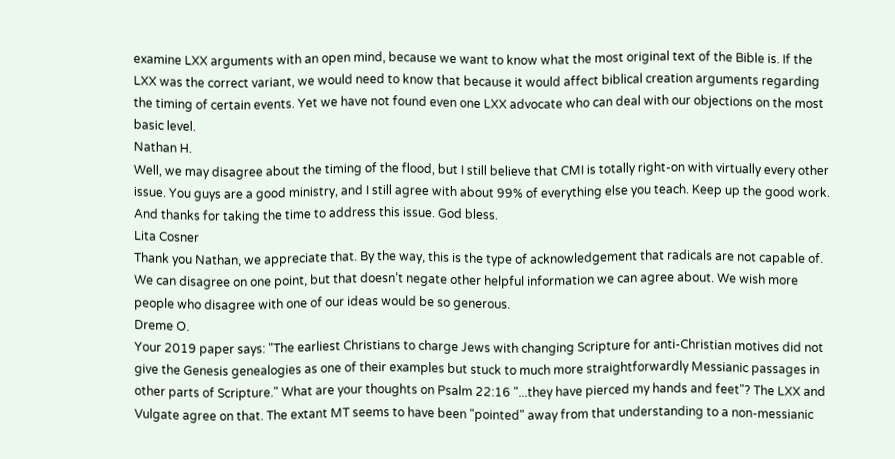examine LXX arguments with an open mind, because we want to know what the most original text of the Bible is. If the LXX was the correct variant, we would need to know that because it would affect biblical creation arguments regarding the timing of certain events. Yet we have not found even one LXX advocate who can deal with our objections on the most basic level.
Nathan H.
Well, we may disagree about the timing of the flood, but I still believe that CMI is totally right-on with virtually every other issue. You guys are a good ministry, and I still agree with about 99% of everything else you teach. Keep up the good work. And thanks for taking the time to address this issue. God bless.
Lita Cosner
Thank you Nathan, we appreciate that. By the way, this is the type of acknowledgement that radicals are not capable of. We can disagree on one point, but that doesn’t negate other helpful information we can agree about. We wish more people who disagree with one of our ideas would be so generous.
Dreme O.
Your 2019 paper says: "The earliest Christians to charge Jews with changing Scripture for anti-Christian motives did not give the Genesis genealogies as one of their examples but stuck to much more straightforwardly Messianic passages in other parts of Scripture." What are your thoughts on Psalm 22:16 "...they have pierced my hands and feet"? The LXX and Vulgate agree on that. The extant MT seems to have been "pointed" away from that understanding to a non-messianic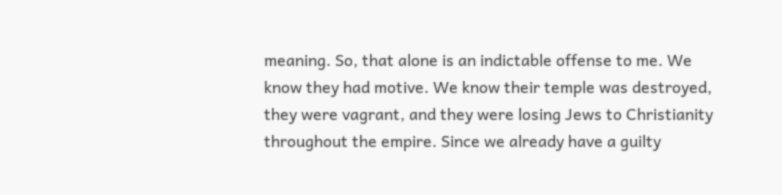meaning. So, that alone is an indictable offense to me. We know they had motive. We know their temple was destroyed, they were vagrant, and they were losing Jews to Christianity throughout the empire. Since we already have a guilty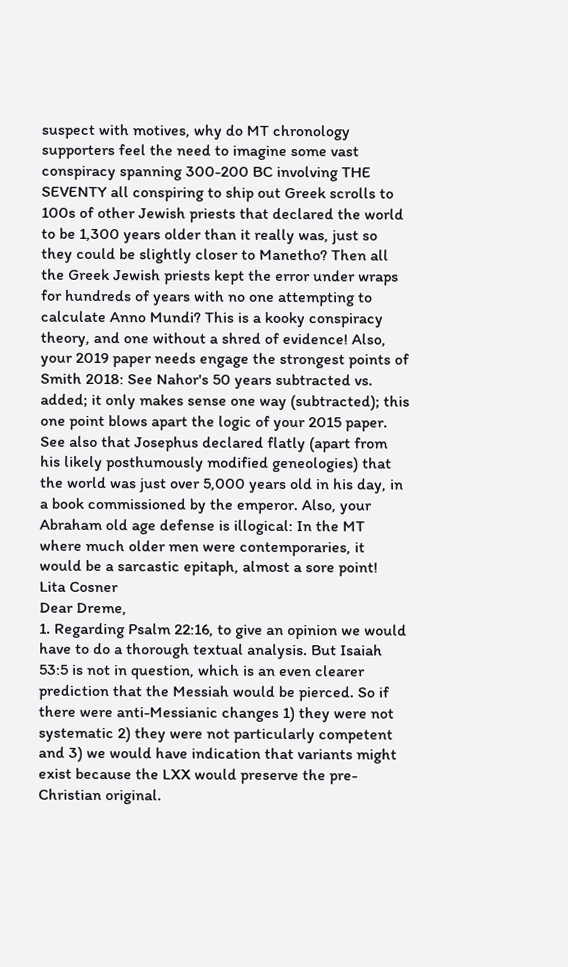suspect with motives, why do MT chronology supporters feel the need to imagine some vast conspiracy spanning 300-200 BC involving THE SEVENTY all conspiring to ship out Greek scrolls to 100s of other Jewish priests that declared the world to be 1,300 years older than it really was, just so they could be slightly closer to Manetho? Then all the Greek Jewish priests kept the error under wraps for hundreds of years with no one attempting to calculate Anno Mundi? This is a kooky conspiracy theory, and one without a shred of evidence! Also, your 2019 paper needs engage the strongest points of Smith 2018: See Nahor's 50 years subtracted vs. added; it only makes sense one way (subtracted); this one point blows apart the logic of your 2015 paper. See also that Josephus declared flatly (apart from his likely posthumously modified geneologies) that the world was just over 5,000 years old in his day, in a book commissioned by the emperor. Also, your Abraham old age defense is illogical: In the MT where much older men were contemporaries, it would be a sarcastic epitaph, almost a sore point!
Lita Cosner
Dear Dreme,
1. Regarding Psalm 22:16, to give an opinion we would have to do a thorough textual analysis. But Isaiah 53:5 is not in question, which is an even clearer prediction that the Messiah would be pierced. So if there were anti-Messianic changes 1) they were not systematic 2) they were not particularly competent and 3) we would have indication that variants might exist because the LXX would preserve the pre-Christian original.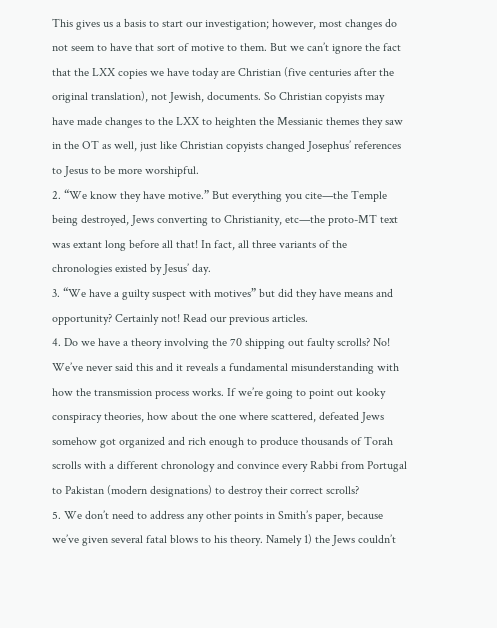This gives us a basis to start our investigation; however, most changes do not seem to have that sort of motive to them. But we can’t ignore the fact that the LXX copies we have today are Christian (five centuries after the original translation), not Jewish, documents. So Christian copyists may have made changes to the LXX to heighten the Messianic themes they saw in the OT as well, just like Christian copyists changed Josephus’ references to Jesus to be more worshipful.
2. “We know they have motive.” But everything you cite—the Temple being destroyed, Jews converting to Christianity, etc—the proto-MT text was extant long before all that! In fact, all three variants of the chronologies existed by Jesus’ day.
3. “We have a guilty suspect with motives” but did they have means and opportunity? Certainly not! Read our previous articles.
4. Do we have a theory involving the 70 shipping out faulty scrolls? No! We’ve never said this and it reveals a fundamental misunderstanding with how the transmission process works. If we’re going to point out kooky conspiracy theories, how about the one where scattered, defeated Jews somehow got organized and rich enough to produce thousands of Torah scrolls with a different chronology and convince every Rabbi from Portugal to Pakistan (modern designations) to destroy their correct scrolls?
5. We don’t need to address any other points in Smith’s paper, because we’ve given several fatal blows to his theory. Namely 1) the Jews couldn’t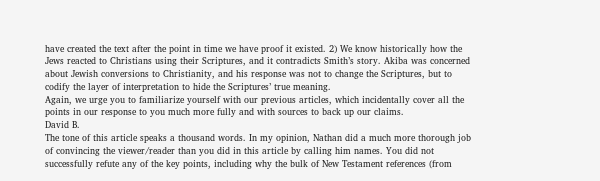have created the text after the point in time we have proof it existed. 2) We know historically how the Jews reacted to Christians using their Scriptures, and it contradicts Smith’s story. Akiba was concerned about Jewish conversions to Christianity, and his response was not to change the Scriptures, but to codify the layer of interpretation to hide the Scriptures’ true meaning.
Again, we urge you to familiarize yourself with our previous articles, which incidentally cover all the points in our response to you much more fully and with sources to back up our claims.
David B.
The tone of this article speaks a thousand words. In my opinion, Nathan did a much more thorough job of convincing the viewer/reader than you did in this article by calling him names. You did not successfully refute any of the key points, including why the bulk of New Testament references (from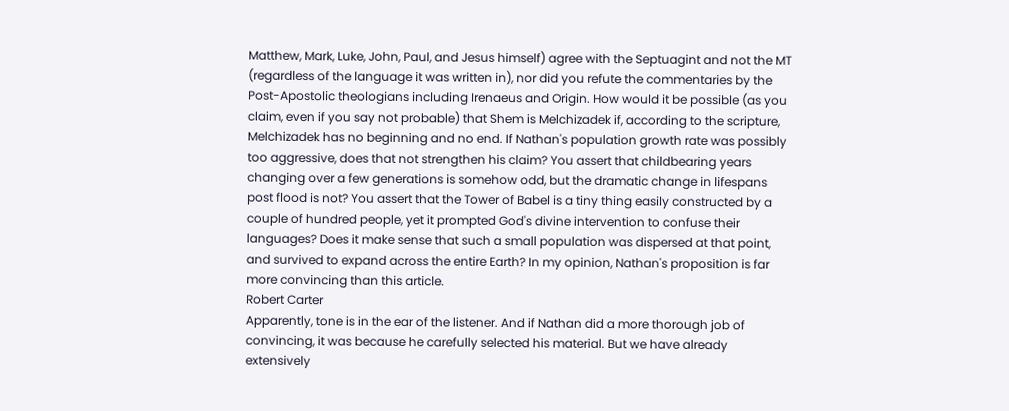Matthew, Mark, Luke, John, Paul, and Jesus himself) agree with the Septuagint and not the MT (regardless of the language it was written in), nor did you refute the commentaries by the Post-Apostolic theologians including Irenaeus and Origin. How would it be possible (as you claim, even if you say not probable) that Shem is Melchizadek if, according to the scripture, Melchizadek has no beginning and no end. If Nathan's population growth rate was possibly too aggressive, does that not strengthen his claim? You assert that childbearing years changing over a few generations is somehow odd, but the dramatic change in lifespans post flood is not? You assert that the Tower of Babel is a tiny thing easily constructed by a couple of hundred people, yet it prompted God's divine intervention to confuse their languages? Does it make sense that such a small population was dispersed at that point, and survived to expand across the entire Earth? In my opinion, Nathan's proposition is far more convincing than this article.
Robert Carter
Apparently, tone is in the ear of the listener. And if Nathan did a more thorough job of convincing, it was because he carefully selected his material. But we have already extensively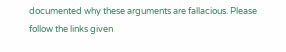documented why these arguments are fallacious. Please follow the links given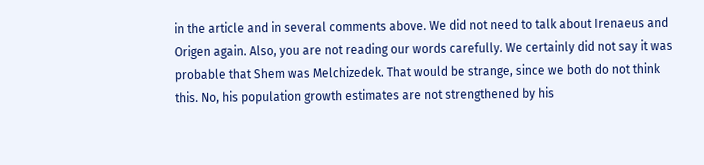in the article and in several comments above. We did not need to talk about Irenaeus and Origen again. Also, you are not reading our words carefully. We certainly did not say it was probable that Shem was Melchizedek. That would be strange, since we both do not think this. No, his population growth estimates are not strengthened by his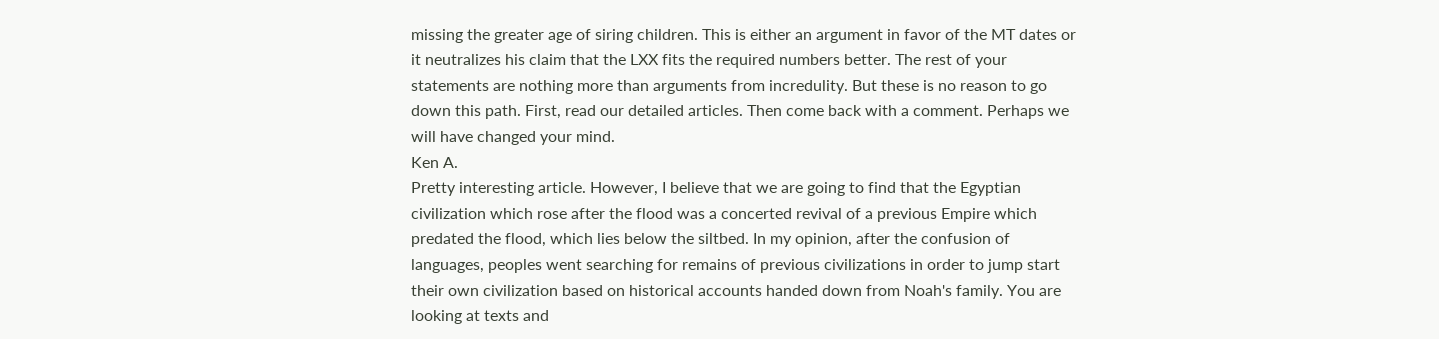missing the greater age of siring children. This is either an argument in favor of the MT dates or it neutralizes his claim that the LXX fits the required numbers better. The rest of your statements are nothing more than arguments from incredulity. But these is no reason to go down this path. First, read our detailed articles. Then come back with a comment. Perhaps we will have changed your mind.
Ken A.
Pretty interesting article. However, I believe that we are going to find that the Egyptian civilization which rose after the flood was a concerted revival of a previous Empire which predated the flood, which lies below the siltbed. In my opinion, after the confusion of languages, peoples went searching for remains of previous civilizations in order to jump start their own civilization based on historical accounts handed down from Noah's family. You are looking at texts and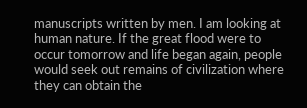manuscripts written by men. I am looking at human nature. If the great flood were to occur tomorrow and life began again, people would seek out remains of civilization where they can obtain the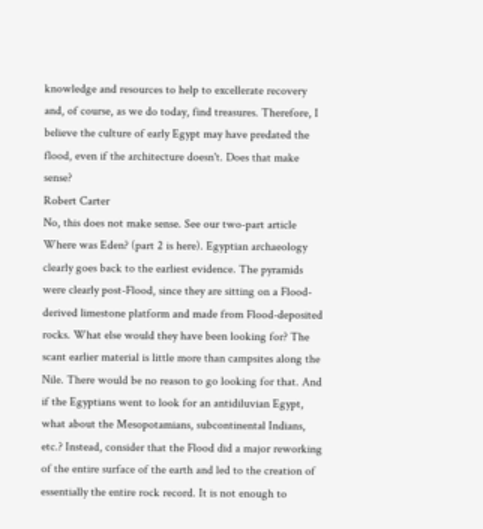knowledge and resources to help to excellerate recovery and, of course, as we do today, find treasures. Therefore, I believe the culture of early Egypt may have predated the flood, even if the architecture doesn't. Does that make sense?
Robert Carter
No, this does not make sense. See our two-part article Where was Eden? (part 2 is here). Egyptian archaeology clearly goes back to the earliest evidence. The pyramids were clearly post-Flood, since they are sitting on a Flood-derived limestone platform and made from Flood-deposited rocks. What else would they have been looking for? The scant earlier material is little more than campsites along the Nile. There would be no reason to go looking for that. And if the Egyptians went to look for an antidiluvian Egypt, what about the Mesopotamians, subcontinental Indians, etc.? Instead, consider that the Flood did a major reworking of the entire surface of the earth and led to the creation of essentially the entire rock record. It is not enough to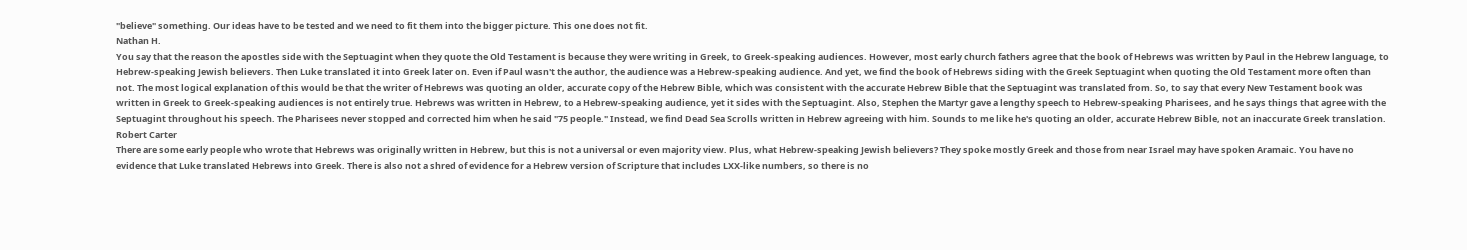"believe" something. Our ideas have to be tested and we need to fit them into the bigger picture. This one does not fit.
Nathan H.
You say that the reason the apostles side with the Septuagint when they quote the Old Testament is because they were writing in Greek, to Greek-speaking audiences. However, most early church fathers agree that the book of Hebrews was written by Paul in the Hebrew language, to Hebrew-speaking Jewish believers. Then Luke translated it into Greek later on. Even if Paul wasn't the author, the audience was a Hebrew-speaking audience. And yet, we find the book of Hebrews siding with the Greek Septuagint when quoting the Old Testament more often than not. The most logical explanation of this would be that the writer of Hebrews was quoting an older, accurate copy of the Hebrew Bible, which was consistent with the accurate Hebrew Bible that the Septuagint was translated from. So, to say that every New Testament book was written in Greek to Greek-speaking audiences is not entirely true. Hebrews was written in Hebrew, to a Hebrew-speaking audience, yet it sides with the Septuagint. Also, Stephen the Martyr gave a lengthy speech to Hebrew-speaking Pharisees, and he says things that agree with the Septuagint throughout his speech. The Pharisees never stopped and corrected him when he said "75 people." Instead, we find Dead Sea Scrolls written in Hebrew agreeing with him. Sounds to me like he's quoting an older, accurate Hebrew Bible, not an inaccurate Greek translation.
Robert Carter
There are some early people who wrote that Hebrews was originally written in Hebrew, but this is not a universal or even majority view. Plus, what Hebrew-speaking Jewish believers? They spoke mostly Greek and those from near Israel may have spoken Aramaic. You have no evidence that Luke translated Hebrews into Greek. There is also not a shred of evidence for a Hebrew version of Scripture that includes LXX-like numbers, so there is no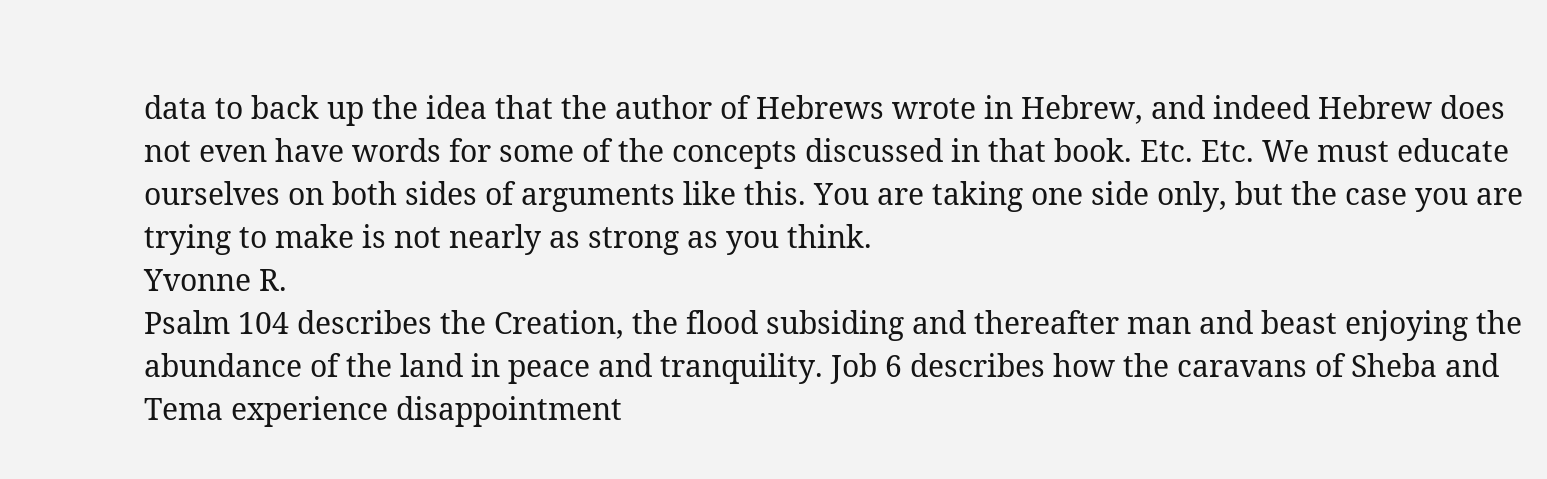data to back up the idea that the author of Hebrews wrote in Hebrew, and indeed Hebrew does not even have words for some of the concepts discussed in that book. Etc. Etc. We must educate ourselves on both sides of arguments like this. You are taking one side only, but the case you are trying to make is not nearly as strong as you think.
Yvonne R.
Psalm 104 describes the Creation, the flood subsiding and thereafter man and beast enjoying the abundance of the land in peace and tranquility. Job 6 describes how the caravans of Sheba and Tema experience disappointment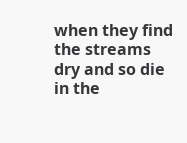when they find the streams dry and so die in the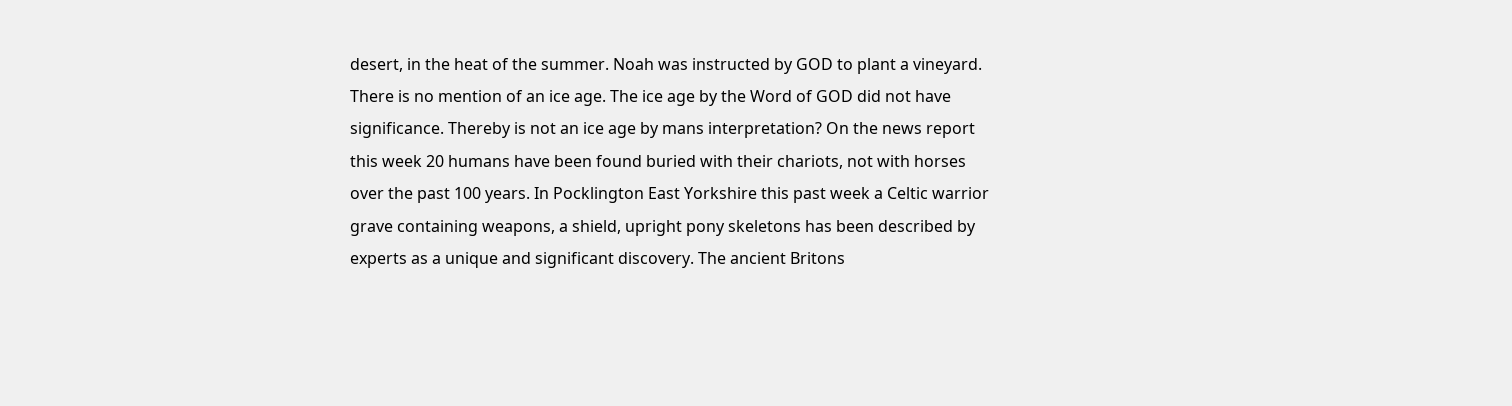desert, in the heat of the summer. Noah was instructed by GOD to plant a vineyard. There is no mention of an ice age. The ice age by the Word of GOD did not have significance. Thereby is not an ice age by mans interpretation? On the news report this week 20 humans have been found buried with their chariots, not with horses over the past 100 years. In Pocklington East Yorkshire this past week a Celtic warrior grave containing weapons, a shield, upright pony skeletons has been described by experts as a unique and significant discovery. The ancient Britons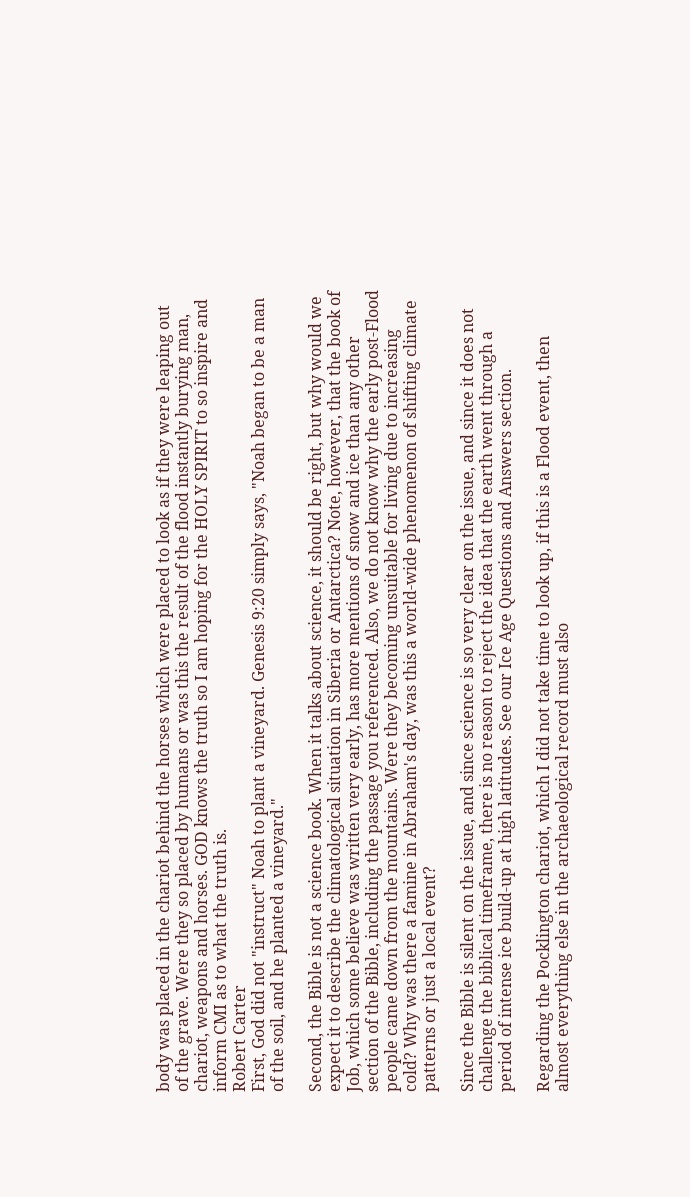body was placed in the chariot behind the horses which were placed to look as if they were leaping out of the grave. Were they so placed by humans or was this the result of the flood instantly burying man, chariot, weapons and horses. GOD knows the truth so I am hoping for the HOLY SPIRIT to so inspire and inform CMI as to what the truth is.
Robert Carter
First, God did not "instruct" Noah to plant a vineyard. Genesis 9:20 simply says, "Noah began to be a man of the soil, and he planted a vineyard."

Second, the Bible is not a science book. When it talks about science, it should be right, but why would we expect it to describe the climatological situation in Siberia or Antarctica? Note, however, that the book of Job, which some believe was written very early, has more mentions of snow and ice than any other section of the Bible, including the passage you referenced. Also, we do not know why the early post-Flood people came down from the mountains. Were they becoming unsuitable for living due to increasing cold? Why was there a famine in Abraham's day, was this a world-wide phenomenon of shifting climate patterns or just a local event?

Since the Bible is silent on the issue, and since science is so very clear on the issue, and since it does not challenge the biblical timeframe, there is no reason to reject the idea that the earth went through a period of intense ice build-up at high latitudes. See our Ice Age Questions and Answers section.

Regarding the Pocklington chariot, which I did not take time to look up, if this is a Flood event, then almost everything else in the archaeological record must also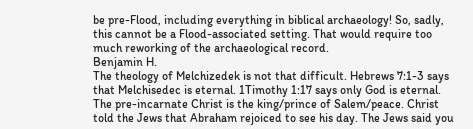be pre-Flood, including everything in biblical archaeology! So, sadly, this cannot be a Flood-associated setting. That would require too much reworking of the archaeological record.
Benjamin H.
The theology of Melchizedek is not that difficult. Hebrews 7:1-3 says that Melchisedec is eternal. 1Timothy 1:17 says only God is eternal. The pre-incarnate Christ is the king/prince of Salem/peace. Christ told the Jews that Abraham rejoiced to see his day. The Jews said you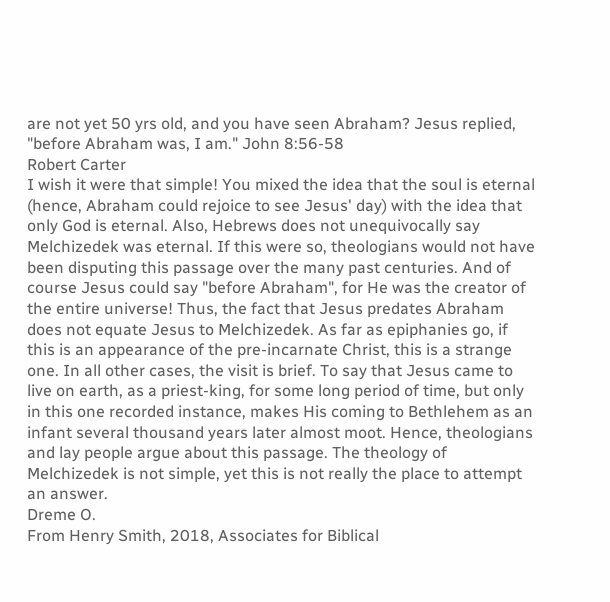are not yet 50 yrs old, and you have seen Abraham? Jesus replied, "before Abraham was, I am." John 8:56-58
Robert Carter
I wish it were that simple! You mixed the idea that the soul is eternal (hence, Abraham could rejoice to see Jesus' day) with the idea that only God is eternal. Also, Hebrews does not unequivocally say Melchizedek was eternal. If this were so, theologians would not have been disputing this passage over the many past centuries. And of course Jesus could say "before Abraham", for He was the creator of the entire universe! Thus, the fact that Jesus predates Abraham does not equate Jesus to Melchizedek. As far as epiphanies go, if this is an appearance of the pre-incarnate Christ, this is a strange one. In all other cases, the visit is brief. To say that Jesus came to live on earth, as a priest-king, for some long period of time, but only in this one recorded instance, makes His coming to Bethlehem as an infant several thousand years later almost moot. Hence, theologians and lay people argue about this passage. The theology of Melchizedek is not simple, yet this is not really the place to attempt an answer.
Dreme O.
From Henry Smith, 2018, Associates for Biblical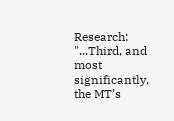Research: "...Third, and most significantly, the MT’s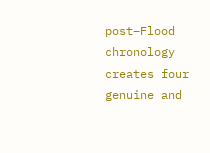post–Flood chronology creates four genuine and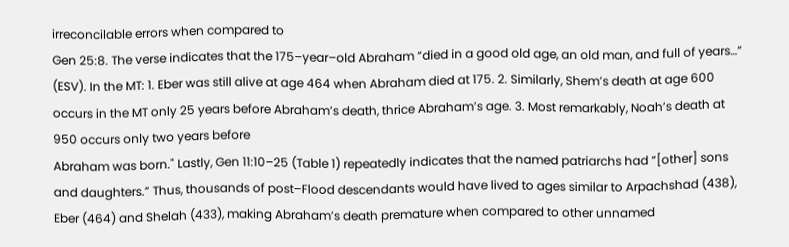irreconcilable errors when compared to
Gen 25:8. The verse indicates that the 175–year–old Abraham “died in a good old age, an old man, and full of years…” (ESV). In the MT: 1. Eber was still alive at age 464 when Abraham died at 175. 2. Similarly, Shem’s death at age 600 occurs in the MT only 25 years before Abraham’s death, thrice Abraham’s age. 3. Most remarkably, Noah’s death at 950 occurs only two years before
Abraham was born." Lastly, Gen 11:10–25 (Table 1) repeatedly indicates that the named patriarchs had “[other] sons and daughters.” Thus, thousands of post–Flood descendants would have lived to ages similar to Arpachshad (438), Eber (464) and Shelah (433), making Abraham’s death premature when compared to other unnamed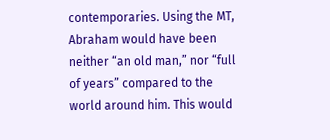contemporaries. Using the MT, Abraham would have been neither “an old man,” nor “full of years” compared to the world around him. This would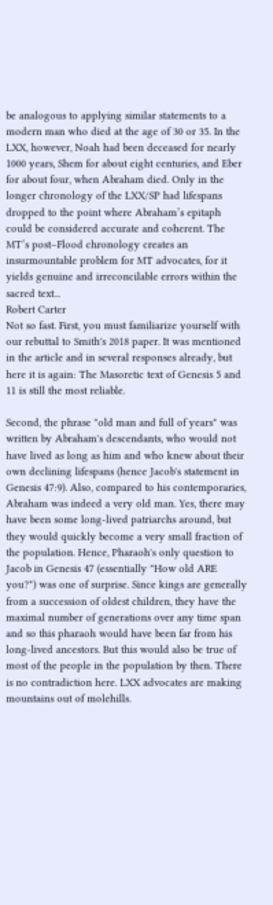be analogous to applying similar statements to a modern man who died at the age of 30 or 35. In the LXX, however, Noah had been deceased for nearly 1000 years, Shem for about eight centuries, and Eber for about four, when Abraham died. Only in the longer chronology of the LXX/SP had lifespans dropped to the point where Abraham’s epitaph could be considered accurate and coherent. The MT’s post–Flood chronology creates an insurmountable problem for MT advocates, for it yields genuine and irreconcilable errors within the sacred text...
Robert Carter
Not so fast. First, you must familiarize yourself with our rebuttal to Smith's 2018 paper. It was mentioned in the article and in several responses already, but here it is again: The Masoretic text of Genesis 5 and 11 is still the most reliable.

Second, the phrase "old man and full of years" was written by Abraham's descendants, who would not have lived as long as him and who knew about their own declining lifespans (hence Jacob's statement in Genesis 47:9). Also, compared to his contemporaries, Abraham was indeed a very old man. Yes, there may have been some long-lived patriarchs around, but they would quickly become a very small fraction of the population. Hence, Pharaoh's only question to Jacob in Genesis 47 (essentially "How old ARE you?") was one of surprise. Since kings are generally from a succession of oldest children, they have the maximal number of generations over any time span and so this pharaoh would have been far from his long-lived ancestors. But this would also be true of most of the people in the population by then. There is no contradiction here. LXX advocates are making mountains out of molehills.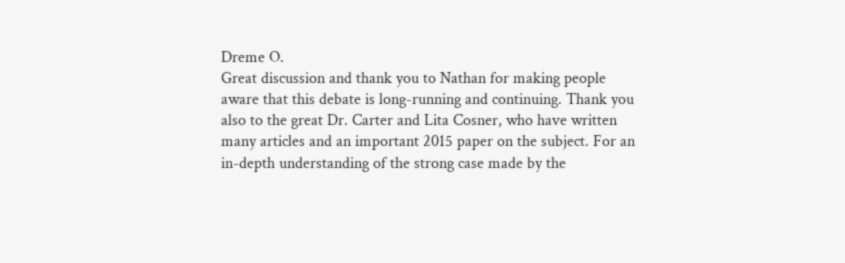Dreme O.
Great discussion and thank you to Nathan for making people aware that this debate is long-running and continuing. Thank you also to the great Dr. Carter and Lita Cosner, who have written many articles and an important 2015 paper on the subject. For an in-depth understanding of the strong case made by the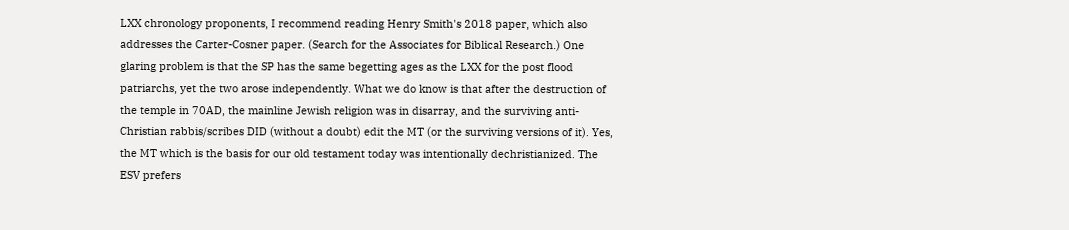LXX chronology proponents, I recommend reading Henry Smith's 2018 paper, which also addresses the Carter-Cosner paper. (Search for the Associates for Biblical Research.) One glaring problem is that the SP has the same begetting ages as the LXX for the post flood patriarchs, yet the two arose independently. What we do know is that after the destruction of the temple in 70AD, the mainline Jewish religion was in disarray, and the surviving anti-Christian rabbis/scribes DID (without a doubt) edit the MT (or the surviving versions of it). Yes, the MT which is the basis for our old testament today was intentionally dechristianized. The ESV prefers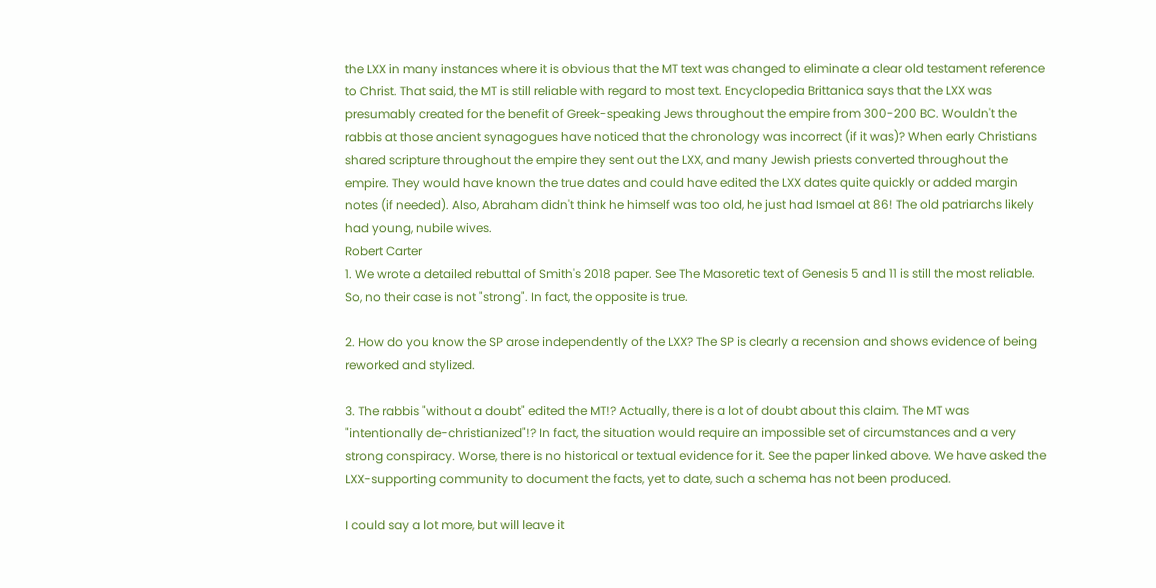the LXX in many instances where it is obvious that the MT text was changed to eliminate a clear old testament reference to Christ. That said, the MT is still reliable with regard to most text. Encyclopedia Brittanica says that the LXX was presumably created for the benefit of Greek-speaking Jews throughout the empire from 300-200 BC. Wouldn't the rabbis at those ancient synagogues have noticed that the chronology was incorrect (if it was)? When early Christians shared scripture throughout the empire they sent out the LXX, and many Jewish priests converted throughout the empire. They would have known the true dates and could have edited the LXX dates quite quickly or added margin notes (if needed). Also, Abraham didn't think he himself was too old, he just had Ismael at 86! The old patriarchs likely had young, nubile wives.
Robert Carter
1. We wrote a detailed rebuttal of Smith's 2018 paper. See The Masoretic text of Genesis 5 and 11 is still the most reliable. So, no their case is not "strong". In fact, the opposite is true.

2. How do you know the SP arose independently of the LXX? The SP is clearly a recension and shows evidence of being reworked and stylized.

3. The rabbis "without a doubt" edited the MT!? Actually, there is a lot of doubt about this claim. The MT was "intentionally de-christianized"!? In fact, the situation would require an impossible set of circumstances and a very strong conspiracy. Worse, there is no historical or textual evidence for it. See the paper linked above. We have asked the LXX-supporting community to document the facts, yet to date, such a schema has not been produced.

I could say a lot more, but will leave it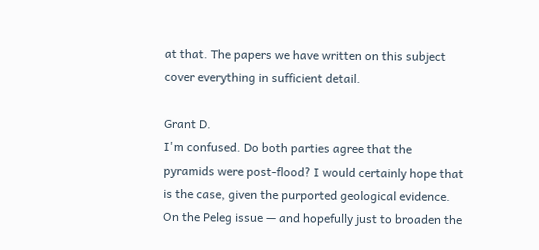at that. The papers we have written on this subject cover everything in sufficient detail.

Grant D.
I'm confused. Do both parties agree that the pyramids were post-flood? I would certainly hope that is the case, given the purported geological evidence. On the Peleg issue — and hopefully just to broaden the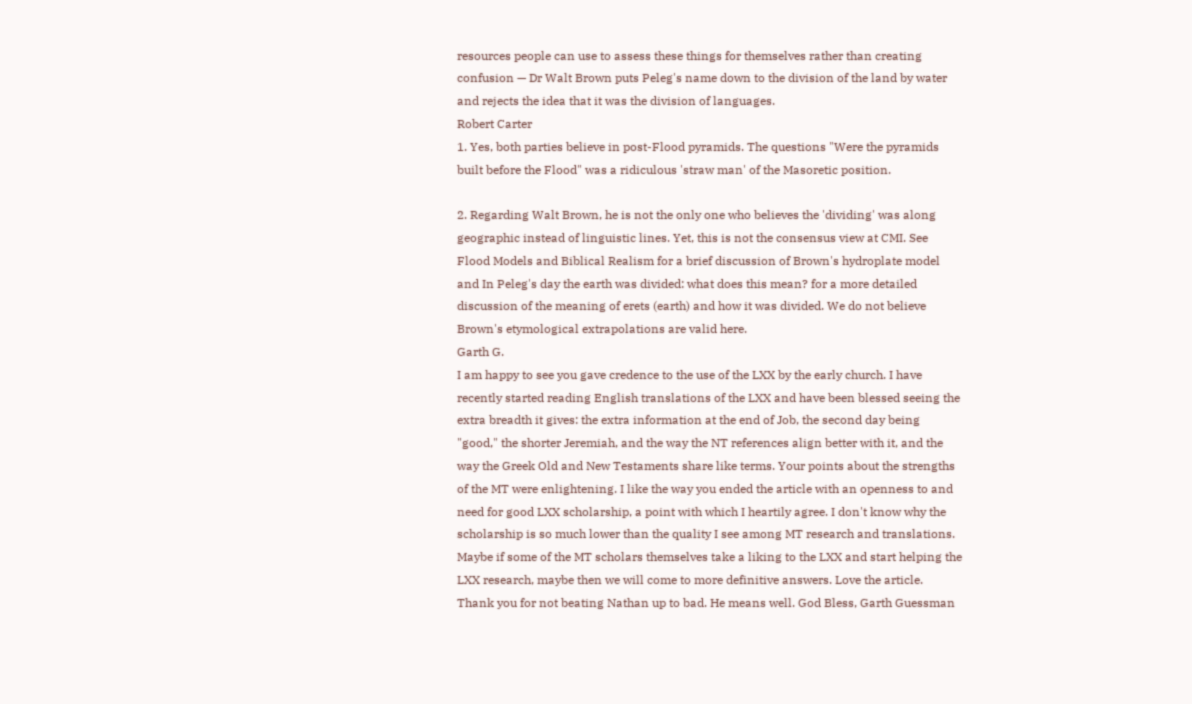resources people can use to assess these things for themselves rather than creating confusion — Dr Walt Brown puts Peleg's name down to the division of the land by water and rejects the idea that it was the division of languages.
Robert Carter
1. Yes, both parties believe in post-Flood pyramids. The questions "Were the pyramids built before the Flood" was a ridiculous 'straw man' of the Masoretic position.

2. Regarding Walt Brown, he is not the only one who believes the 'dividing' was along geographic instead of linguistic lines. Yet, this is not the consensus view at CMI. See Flood Models and Biblical Realism for a brief discussion of Brown's hydroplate model and In Peleg's day the earth was divided: what does this mean? for a more detailed discussion of the meaning of erets (earth) and how it was divided. We do not believe Brown's etymological extrapolations are valid here.
Garth G.
I am happy to see you gave credence to the use of the LXX by the early church. I have recently started reading English translations of the LXX and have been blessed seeing the extra breadth it gives: the extra information at the end of Job, the second day being "good," the shorter Jeremiah, and the way the NT references align better with it, and the way the Greek Old and New Testaments share like terms. Your points about the strengths of the MT were enlightening. I like the way you ended the article with an openness to and need for good LXX scholarship, a point with which I heartily agree. I don't know why the scholarship is so much lower than the quality I see among MT research and translations. Maybe if some of the MT scholars themselves take a liking to the LXX and start helping the LXX research, maybe then we will come to more definitive answers. Love the article. Thank you for not beating Nathan up to bad. He means well. God Bless, Garth Guessman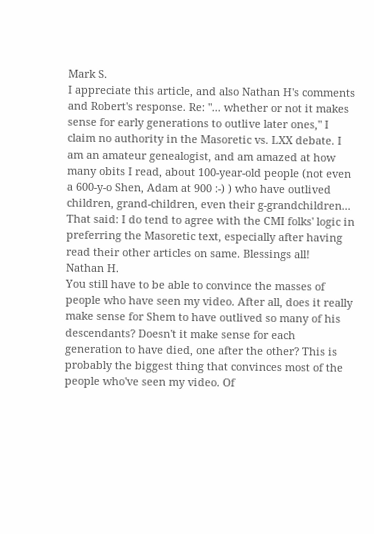Mark S.
I appreciate this article, and also Nathan H's comments and Robert's response. Re: "... whether or not it makes sense for early generations to outlive later ones," I claim no authority in the Masoretic vs. LXX debate. I am an amateur genealogist, and am amazed at how many obits I read, about 100-year-old people (not even a 600-y-o Shen, Adam at 900 :-) ) who have outlived children, grand-children, even their g-grandchildren... That said: I do tend to agree with the CMI folks' logic in preferring the Masoretic text, especially after having read their other articles on same. Blessings all!
Nathan H.
You still have to be able to convince the masses of people who have seen my video. After all, does it really make sense for Shem to have outlived so many of his descendants? Doesn't it make sense for each generation to have died, one after the other? This is probably the biggest thing that convinces most of the people who've seen my video. Of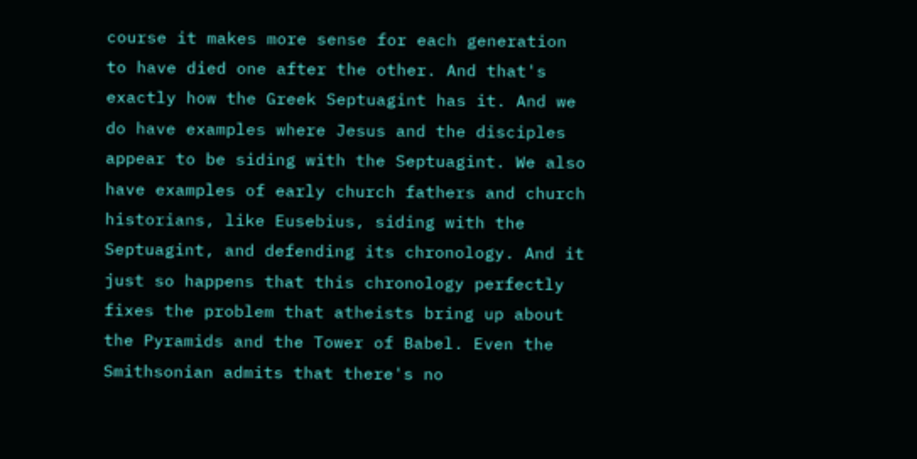course it makes more sense for each generation to have died one after the other. And that's exactly how the Greek Septuagint has it. And we do have examples where Jesus and the disciples appear to be siding with the Septuagint. We also have examples of early church fathers and church historians, like Eusebius, siding with the Septuagint, and defending its chronology. And it just so happens that this chronology perfectly fixes the problem that atheists bring up about the Pyramids and the Tower of Babel. Even the Smithsonian admits that there's no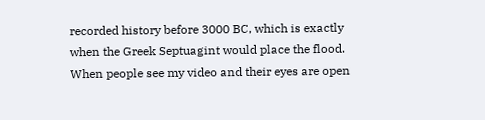recorded history before 3000 BC, which is exactly when the Greek Septuagint would place the flood. When people see my video and their eyes are open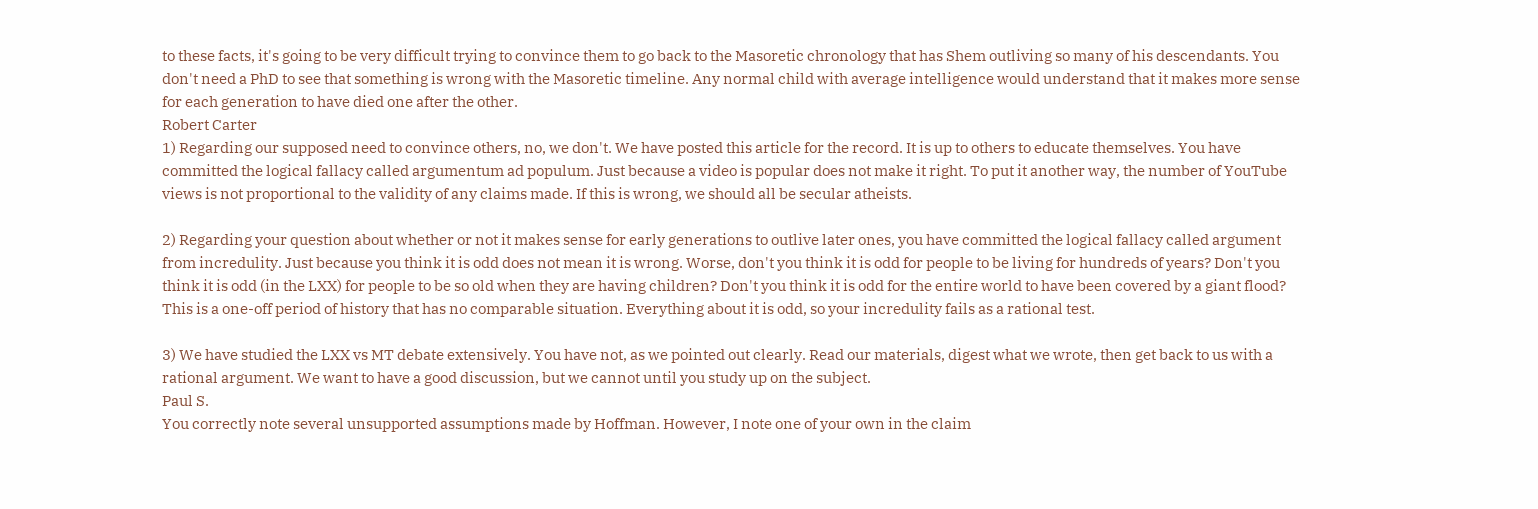to these facts, it's going to be very difficult trying to convince them to go back to the Masoretic chronology that has Shem outliving so many of his descendants. You don't need a PhD to see that something is wrong with the Masoretic timeline. Any normal child with average intelligence would understand that it makes more sense for each generation to have died one after the other.
Robert Carter
1) Regarding our supposed need to convince others, no, we don't. We have posted this article for the record. It is up to others to educate themselves. You have committed the logical fallacy called argumentum ad populum. Just because a video is popular does not make it right. To put it another way, the number of YouTube views is not proportional to the validity of any claims made. If this is wrong, we should all be secular atheists.

2) Regarding your question about whether or not it makes sense for early generations to outlive later ones, you have committed the logical fallacy called argument from incredulity. Just because you think it is odd does not mean it is wrong. Worse, don't you think it is odd for people to be living for hundreds of years? Don't you think it is odd (in the LXX) for people to be so old when they are having children? Don't you think it is odd for the entire world to have been covered by a giant flood? This is a one-off period of history that has no comparable situation. Everything about it is odd, so your incredulity fails as a rational test.

3) We have studied the LXX vs MT debate extensively. You have not, as we pointed out clearly. Read our materials, digest what we wrote, then get back to us with a rational argument. We want to have a good discussion, but we cannot until you study up on the subject.
Paul S.
You correctly note several unsupported assumptions made by Hoffman. However, I note one of your own in the claim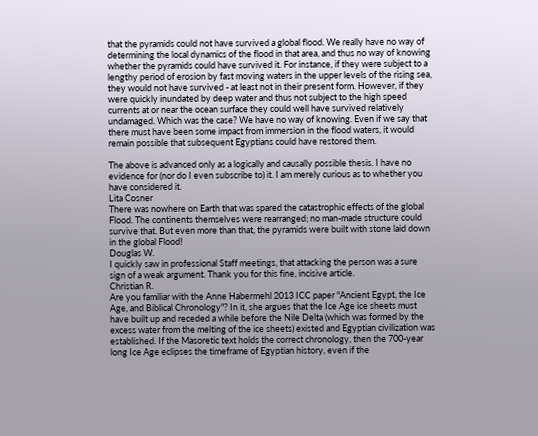that the pyramids could not have survived a global flood. We really have no way of determining the local dynamics of the flood in that area, and thus no way of knowing whether the pyramids could have survived it. For instance, if they were subject to a lengthy period of erosion by fast moving waters in the upper levels of the rising sea, they would not have survived - at least not in their present form. However, if they were quickly inundated by deep water and thus not subject to the high speed currents at or near the ocean surface they could well have survived relatively undamaged. Which was the case? We have no way of knowing. Even if we say that there must have been some impact from immersion in the flood waters, it would remain possible that subsequent Egyptians could have restored them.

The above is advanced only as a logically and causally possible thesis. I have no evidence for (nor do I even subscribe to) it. I am merely curious as to whether you have considered it.
Lita Cosner
There was nowhere on Earth that was spared the catastrophic effects of the global Flood. The continents themselves were rearranged; no man-made structure could survive that. But even more than that, the pyramids were built with stone laid down in the global Flood!
Douglas W.
I quickly saw in professional Staff meetings, that attacking the person was a sure sign of a weak argument. Thank you for this fine, incisive article.
Christian R.
Are you familiar with the Anne Habermehl 2013 ICC paper "Ancient Egypt, the Ice Age, and Biblical Chronology"? In it, she argues that the Ice Age ice sheets must have built up and receded a while before the Nile Delta (which was formed by the excess water from the melting of the ice sheets) existed and Egyptian civilization was established. If the Masoretic text holds the correct chronology, then the 700-year long Ice Age eclipses the timeframe of Egyptian history, even if the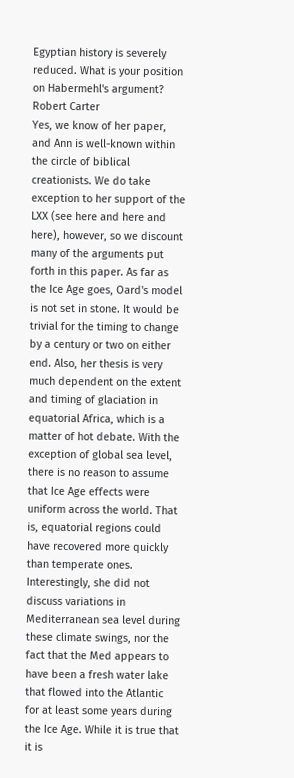Egyptian history is severely reduced. What is your position on Habermehl's argument?
Robert Carter
Yes, we know of her paper, and Ann is well-known within the circle of biblical creationists. We do take exception to her support of the LXX (see here and here and here), however, so we discount many of the arguments put forth in this paper. As far as the Ice Age goes, Oard's model is not set in stone. It would be trivial for the timing to change by a century or two on either end. Also, her thesis is very much dependent on the extent and timing of glaciation in equatorial Africa, which is a matter of hot debate. With the exception of global sea level, there is no reason to assume that Ice Age effects were uniform across the world. That is, equatorial regions could have recovered more quickly than temperate ones. Interestingly, she did not discuss variations in Mediterranean sea level during these climate swings, nor the fact that the Med appears to have been a fresh water lake that flowed into the Atlantic for at least some years during the Ice Age. While it is true that it is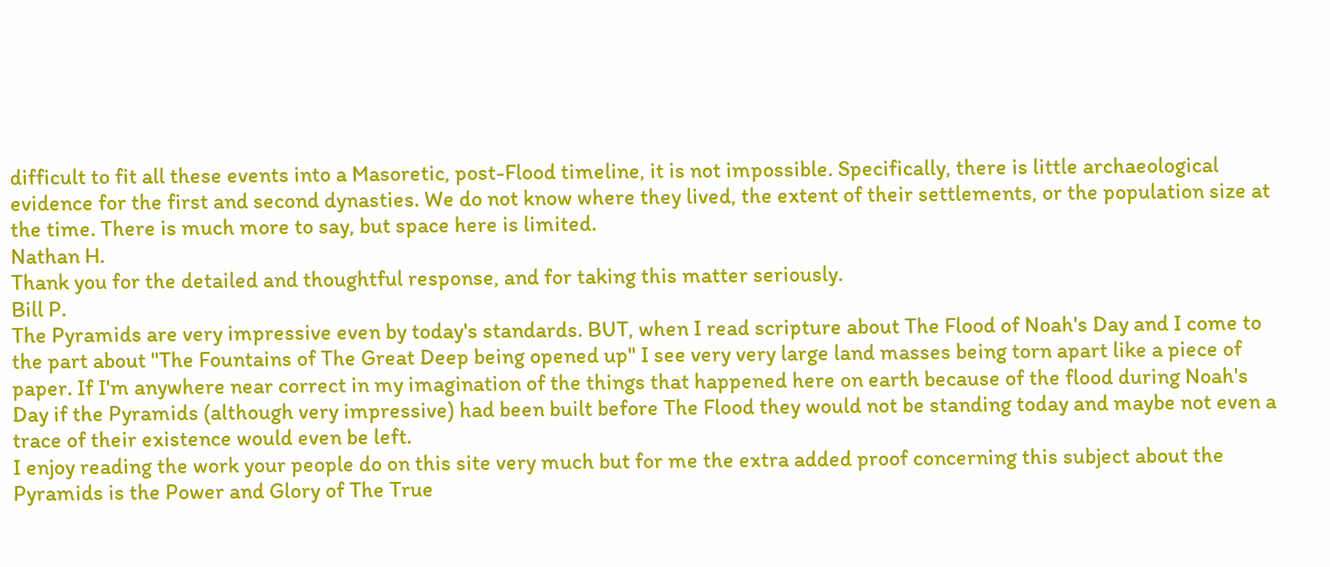difficult to fit all these events into a Masoretic, post-Flood timeline, it is not impossible. Specifically, there is little archaeological evidence for the first and second dynasties. We do not know where they lived, the extent of their settlements, or the population size at the time. There is much more to say, but space here is limited.
Nathan H.
Thank you for the detailed and thoughtful response, and for taking this matter seriously.
Bill P.
The Pyramids are very impressive even by today's standards. BUT, when I read scripture about The Flood of Noah's Day and I come to the part about "The Fountains of The Great Deep being opened up" I see very very large land masses being torn apart like a piece of paper. If I'm anywhere near correct in my imagination of the things that happened here on earth because of the flood during Noah's Day if the Pyramids (although very impressive) had been built before The Flood they would not be standing today and maybe not even a trace of their existence would even be left.
I enjoy reading the work your people do on this site very much but for me the extra added proof concerning this subject about the Pyramids is the Power and Glory of The True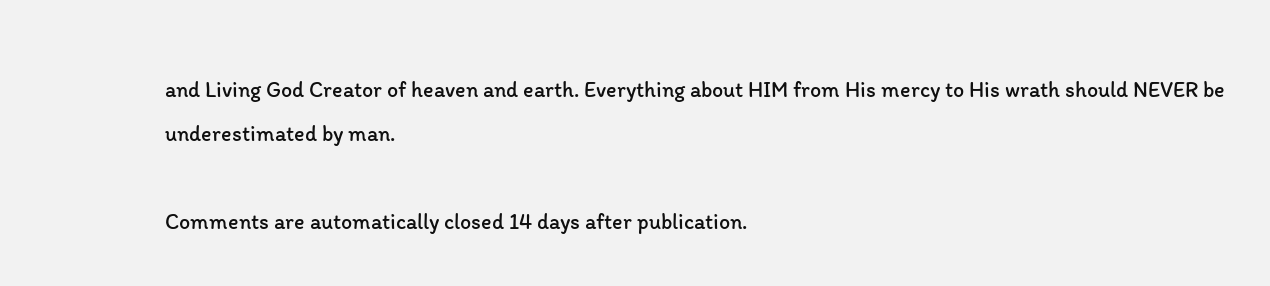and Living God Creator of heaven and earth. Everything about HIM from His mercy to His wrath should NEVER be underestimated by man.

Comments are automatically closed 14 days after publication.